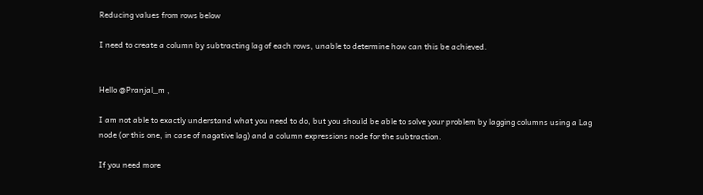Reducing values from rows below

I need to create a column by subtracting lag of each rows, unable to determine how can this be achieved.


Hello @Pranjal_m ,

I am not able to exactly understand what you need to do, but you should be able to solve your problem by lagging columns using a Lag node (or this one, in case of nagative lag) and a column expressions node for the subtraction.

If you need more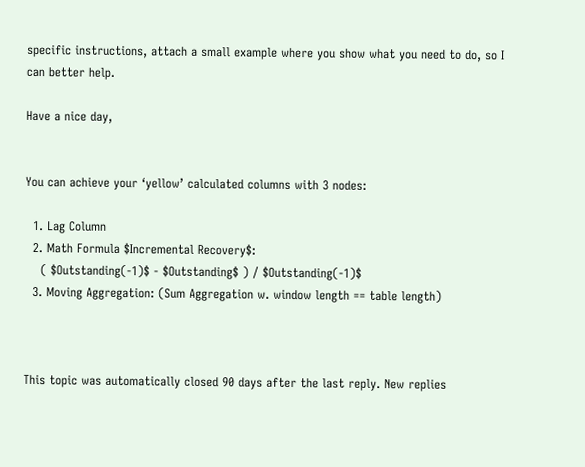specific instructions, attach a small example where you show what you need to do, so I can better help.

Have a nice day,


You can achieve your ‘yellow’ calculated columns with 3 nodes:

  1. Lag Column
  2. Math Formula $Incremental Recovery$:
    ( $Outstanding(-1)$ - $Outstanding$ ) / $Outstanding(-1)$
  3. Moving Aggregation: (Sum Aggregation w. window length == table length)



This topic was automatically closed 90 days after the last reply. New replies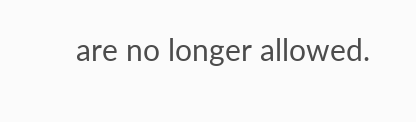are no longer allowed.